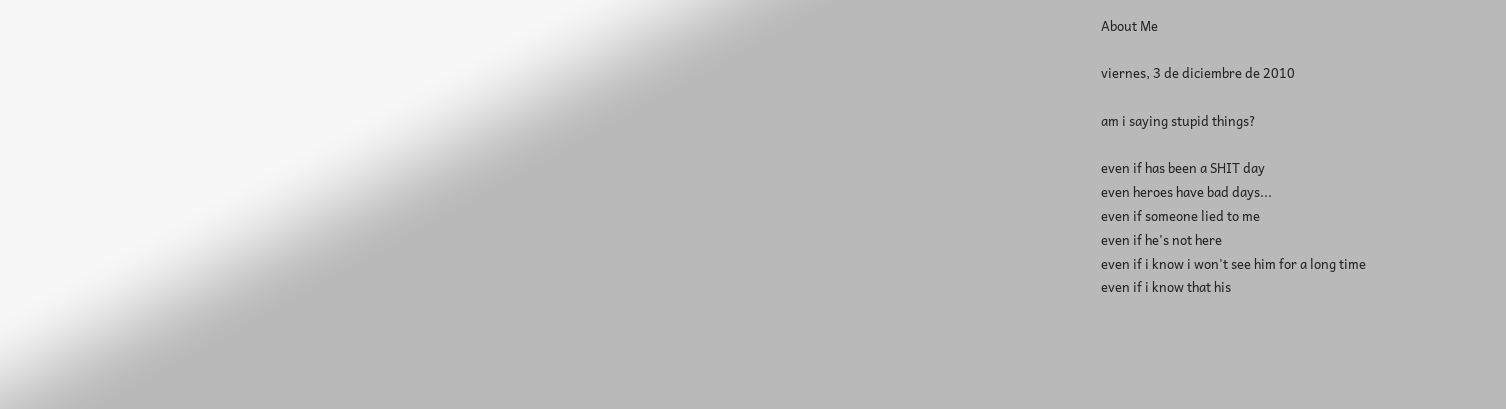About Me

viernes, 3 de diciembre de 2010

am i saying stupid things?

even if has been a SHIT day
even heroes have bad days...
even if someone lied to me
even if he's not here
even if i know i won't see him for a long time
even if i know that his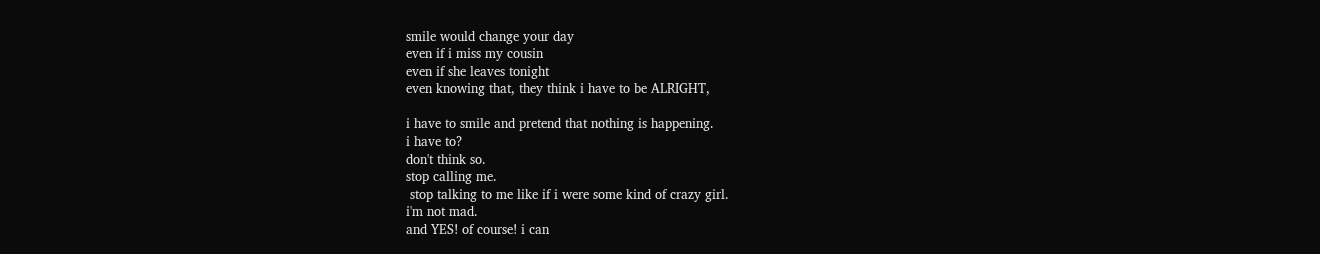smile would change your day
even if i miss my cousin
even if she leaves tonight
even knowing that, they think i have to be ALRIGHT,

i have to smile and pretend that nothing is happening.
i have to?
don't think so.
stop calling me.
 stop talking to me like if i were some kind of crazy girl.
i'm not mad.
and YES! of course! i can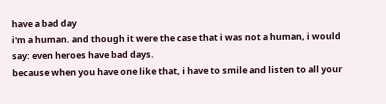have a bad day
i'm a human. and though it were the case that i was not a human, i would say: even heroes have bad days.
because when you have one like that, i have to smile and listen to all your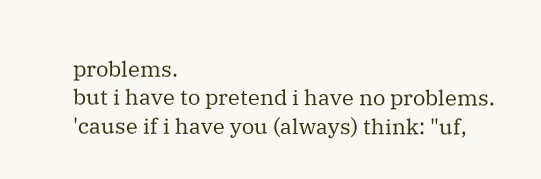problems.
but i have to pretend i have no problems.
'cause if i have you (always) think: "uf,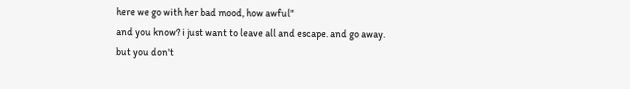here we go with her bad mood, how awful"
and you know? i just want to leave all and escape. and go away.
but you don't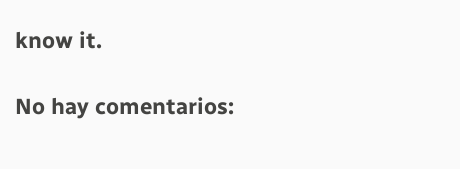know it.

No hay comentarios: